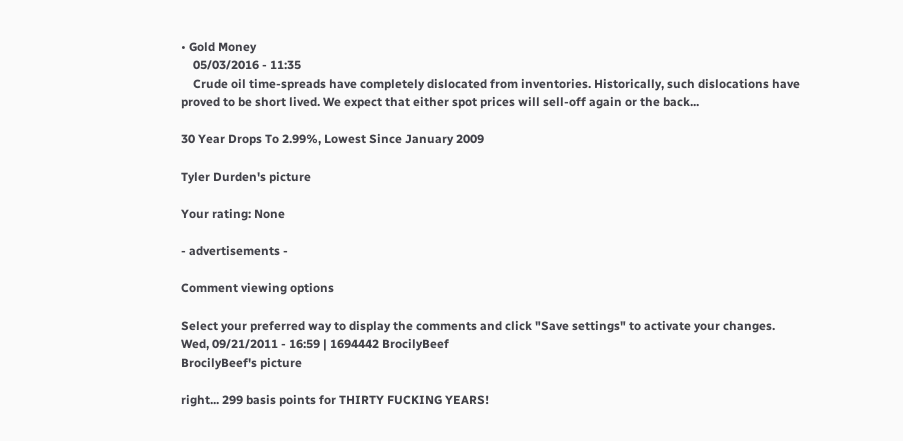• Gold Money
    05/03/2016 - 11:35
    Crude oil time-spreads have completely dislocated from inventories. Historically, such dislocations have proved to be short lived. We expect that either spot prices will sell-off again or the back...

30 Year Drops To 2.99%, Lowest Since January 2009

Tyler Durden's picture

Your rating: None

- advertisements -

Comment viewing options

Select your preferred way to display the comments and click "Save settings" to activate your changes.
Wed, 09/21/2011 - 16:59 | 1694442 BrocilyBeef
BrocilyBeef's picture

right... 299 basis points for THIRTY FUCKING YEARS!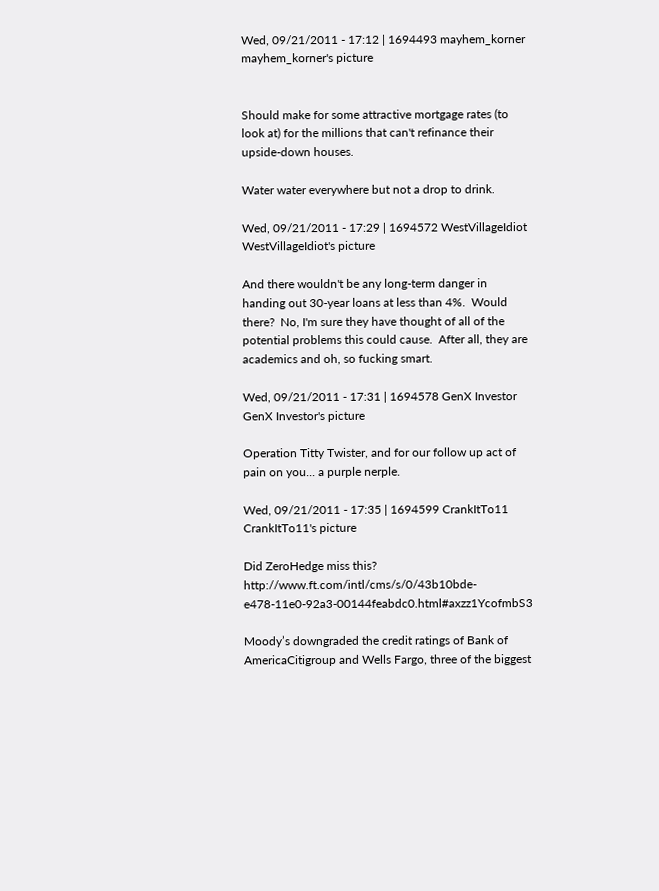Wed, 09/21/2011 - 17:12 | 1694493 mayhem_korner
mayhem_korner's picture


Should make for some attractive mortgage rates (to look at) for the millions that can't refinance their upside-down houses.

Water water everywhere but not a drop to drink.

Wed, 09/21/2011 - 17:29 | 1694572 WestVillageIdiot
WestVillageIdiot's picture

And there wouldn't be any long-term danger in handing out 30-year loans at less than 4%.  Would there?  No, I'm sure they have thought of all of the potential problems this could cause.  After all, they are academics and oh, so fucking smart.

Wed, 09/21/2011 - 17:31 | 1694578 GenX Investor
GenX Investor's picture

Operation Titty Twister, and for our follow up act of pain on you... a purple nerple.

Wed, 09/21/2011 - 17:35 | 1694599 CrankItTo11
CrankItTo11's picture

Did ZeroHedge miss this? http://www.ft.com/intl/cms/s/0/43b10bde-e478-11e0-92a3-00144feabdc0.html#axzz1YcofmbS3

Moody’s downgraded the credit ratings of Bank of AmericaCitigroup and Wells Fargo, three of the biggest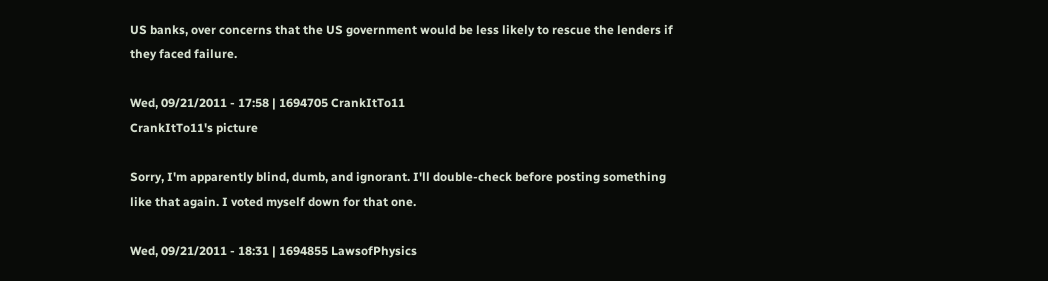US banks, over concerns that the US government would be less likely to rescue the lenders if they faced failure.

Wed, 09/21/2011 - 17:58 | 1694705 CrankItTo11
CrankItTo11's picture

Sorry, I'm apparently blind, dumb, and ignorant. I'll double-check before posting something like that again. I voted myself down for that one.

Wed, 09/21/2011 - 18:31 | 1694855 LawsofPhysics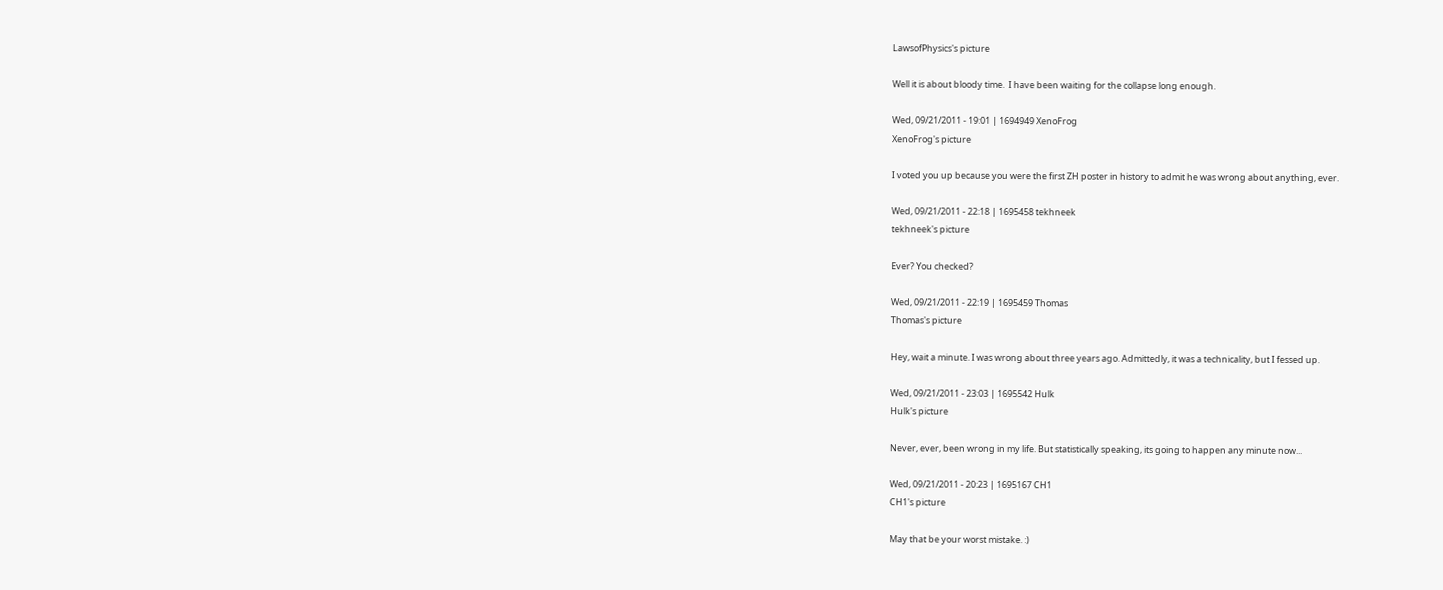LawsofPhysics's picture

Well it is about bloody time.  I have been waiting for the collapse long enough.

Wed, 09/21/2011 - 19:01 | 1694949 XenoFrog
XenoFrog's picture

I voted you up because you were the first ZH poster in history to admit he was wrong about anything, ever.

Wed, 09/21/2011 - 22:18 | 1695458 tekhneek
tekhneek's picture

Ever? You checked?

Wed, 09/21/2011 - 22:19 | 1695459 Thomas
Thomas's picture

Hey, wait a minute. I was wrong about three years ago. Admittedly, it was a technicality, but I fessed up.

Wed, 09/21/2011 - 23:03 | 1695542 Hulk
Hulk's picture

Never, ever, been wrong in my life. But statistically speaking, its going to happen any minute now...

Wed, 09/21/2011 - 20:23 | 1695167 CH1
CH1's picture

May that be your worst mistake. :)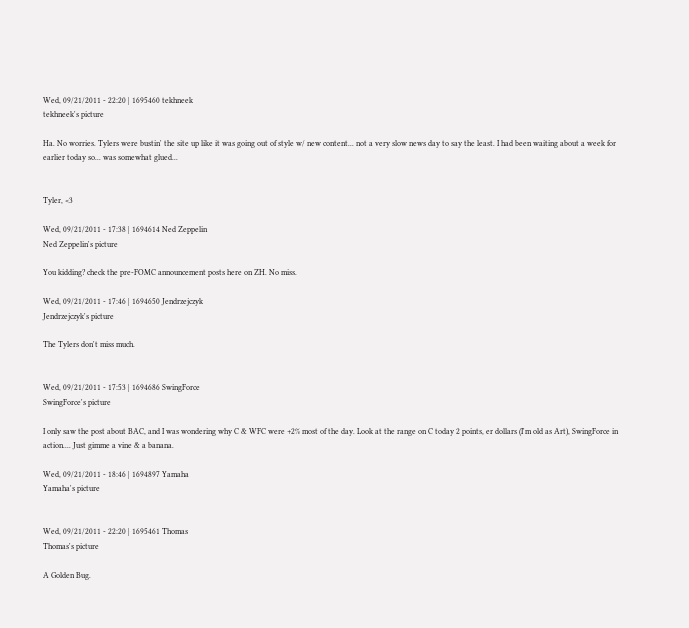Wed, 09/21/2011 - 22:20 | 1695460 tekhneek
tekhneek's picture

Ha. No worries. Tylers were bustin' the site up like it was going out of style w/ new content... not a very slow news day to say the least. I had been waiting about a week for earlier today so... was somewhat glued...


Tyler, <3

Wed, 09/21/2011 - 17:38 | 1694614 Ned Zeppelin
Ned Zeppelin's picture

You kidding? check the pre-FOMC announcement posts here on ZH. No miss.

Wed, 09/21/2011 - 17:46 | 1694650 Jendrzejczyk
Jendrzejczyk's picture

The Tylers don't miss much.


Wed, 09/21/2011 - 17:53 | 1694686 SwingForce
SwingForce's picture

I only saw the post about BAC, and I was wondering why C & WFC were +2% most of the day. Look at the range on C today 2 points, er dollars (I'm old as Art), SwingForce in action.... Just gimme a vine & a banana.

Wed, 09/21/2011 - 18:46 | 1694897 Yamaha
Yamaha's picture


Wed, 09/21/2011 - 22:20 | 1695461 Thomas
Thomas's picture

A Golden Bug.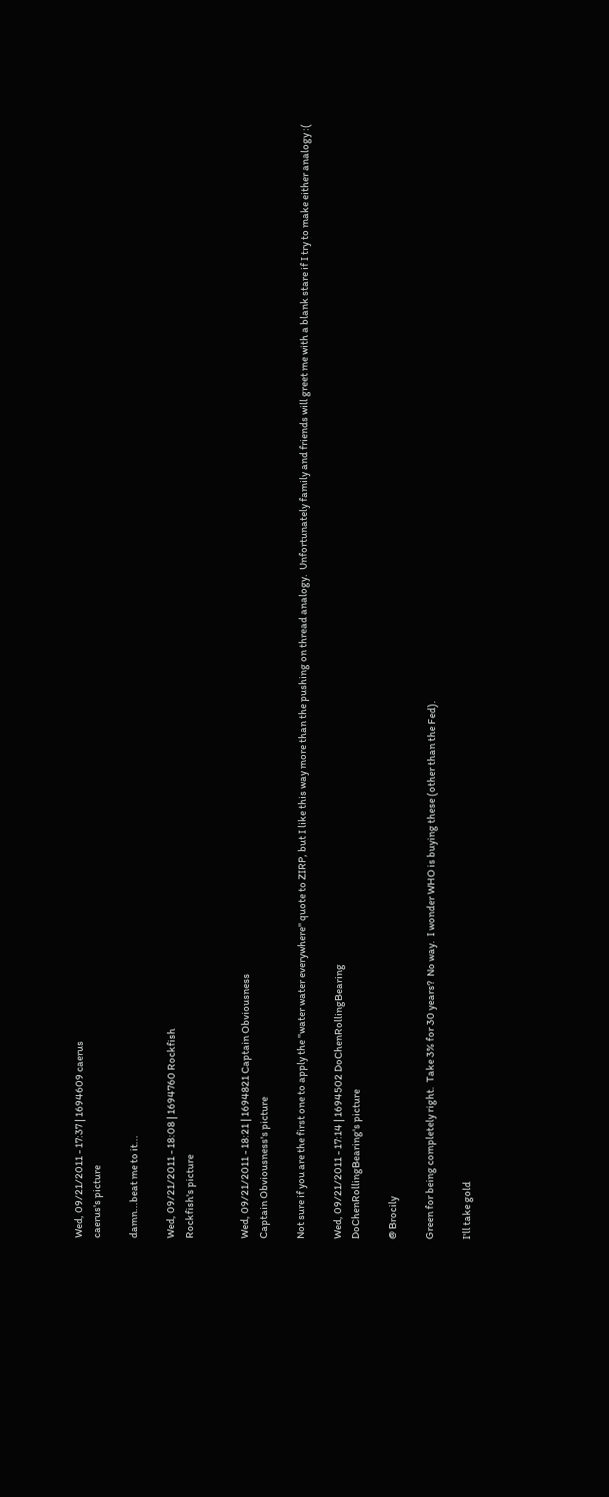Wed, 09/21/2011 - 17:37 | 1694609 caerus
caerus's picture

damn...beat me to it...

Wed, 09/21/2011 - 18:08 | 1694760 Rockfish
Rockfish's picture


Wed, 09/21/2011 - 18:21 | 1694821 Captain Obviousness
Captain Obviousness's picture

Not sure if you are the first one to apply the "water water everywhere" quote to ZIRP, but I like this way more than the pushing on thread analogy.  Unfortunately family and friends will greet me with a blank stare if I try to make either analogy :(

Wed, 09/21/2011 - 17:14 | 1694502 DoChenRollingBearing
DoChenRollingBearing's picture

@ Brocily

Green for being completely right.  Take 3% for 30 years?  No way.  I wonder WHO is buying these (other than the Fed).

I'll take gold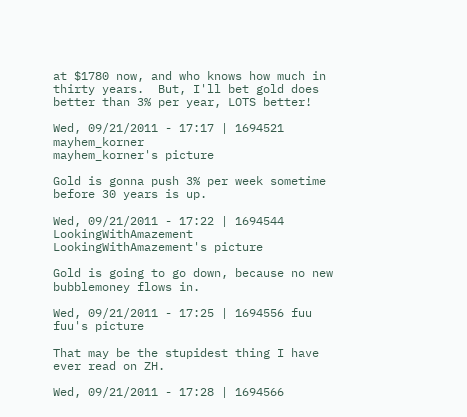at $1780 now, and who knows how much in thirty years.  But, I'll bet gold does better than 3% per year, LOTS better!

Wed, 09/21/2011 - 17:17 | 1694521 mayhem_korner
mayhem_korner's picture

Gold is gonna push 3% per week sometime before 30 years is up.

Wed, 09/21/2011 - 17:22 | 1694544 LookingWithAmazement
LookingWithAmazement's picture

Gold is going to go down, because no new bubblemoney flows in.

Wed, 09/21/2011 - 17:25 | 1694556 fuu
fuu's picture

That may be the stupidest thing I have ever read on ZH.

Wed, 09/21/2011 - 17:28 | 1694566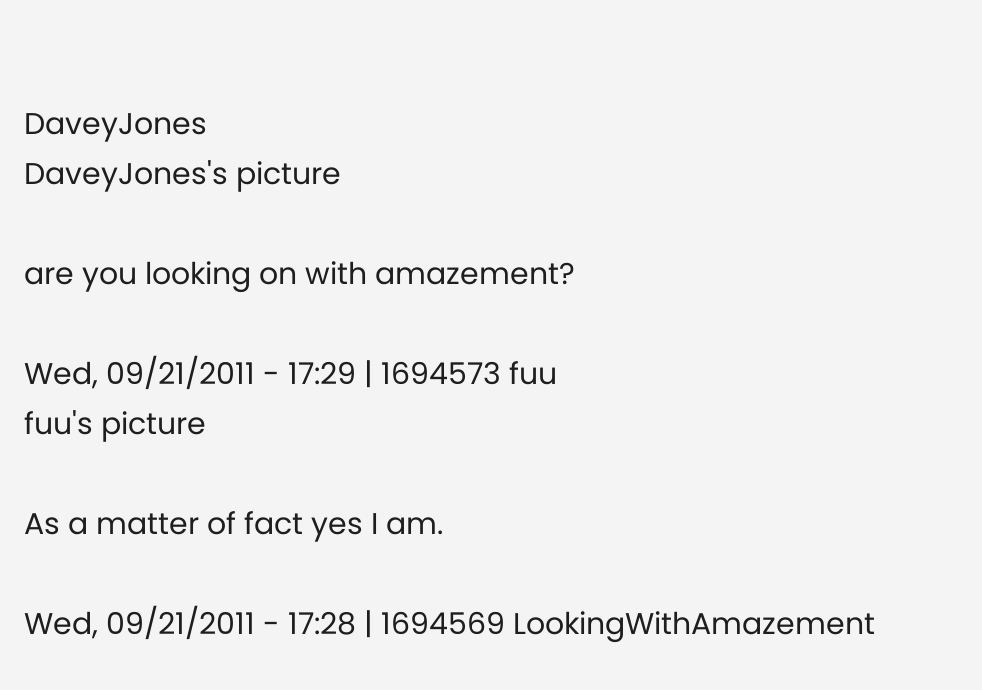DaveyJones
DaveyJones's picture

are you looking on with amazement?

Wed, 09/21/2011 - 17:29 | 1694573 fuu
fuu's picture

As a matter of fact yes I am.

Wed, 09/21/2011 - 17:28 | 1694569 LookingWithAmazement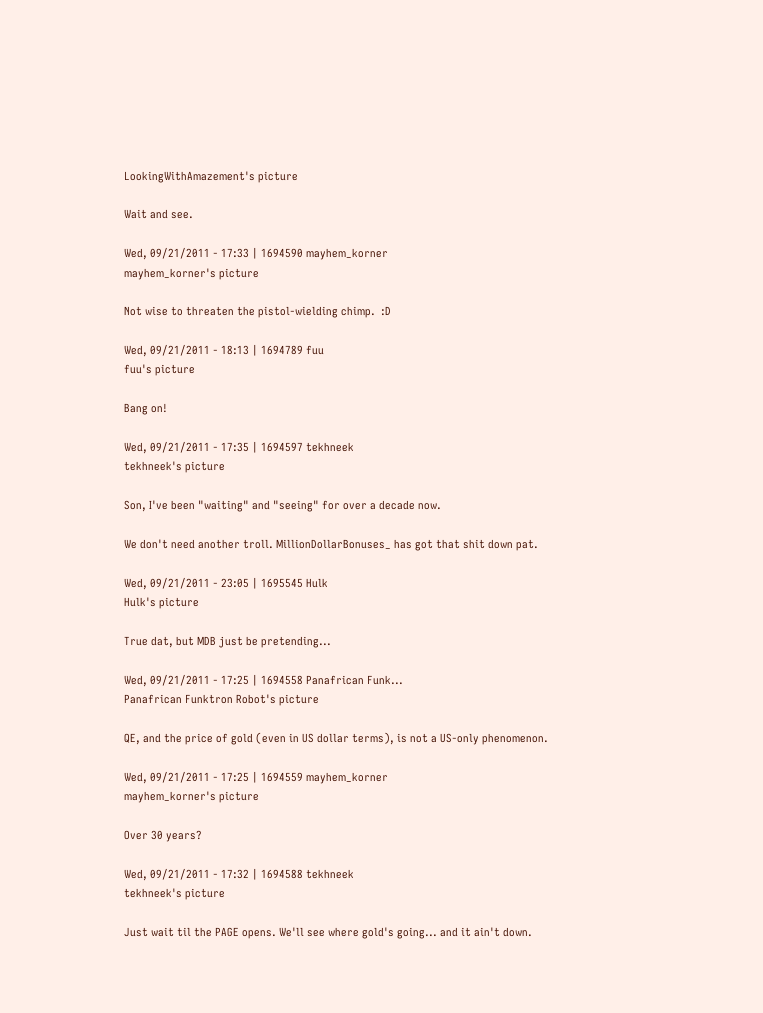LookingWithAmazement's picture

Wait and see.

Wed, 09/21/2011 - 17:33 | 1694590 mayhem_korner
mayhem_korner's picture

Not wise to threaten the pistol-wielding chimp.  :D

Wed, 09/21/2011 - 18:13 | 1694789 fuu
fuu's picture

Bang on!

Wed, 09/21/2011 - 17:35 | 1694597 tekhneek
tekhneek's picture

Son, I've been "waiting" and "seeing" for over a decade now.

We don't need another troll. MillionDollarBonuses_ has got that shit down pat.

Wed, 09/21/2011 - 23:05 | 1695545 Hulk
Hulk's picture

True dat, but MDB just be pretending...

Wed, 09/21/2011 - 17:25 | 1694558 Panafrican Funk...
Panafrican Funktron Robot's picture

QE, and the price of gold (even in US dollar terms), is not a US-only phenomenon.

Wed, 09/21/2011 - 17:25 | 1694559 mayhem_korner
mayhem_korner's picture

Over 30 years?

Wed, 09/21/2011 - 17:32 | 1694588 tekhneek
tekhneek's picture

Just wait til the PAGE opens. We'll see where gold's going... and it ain't down.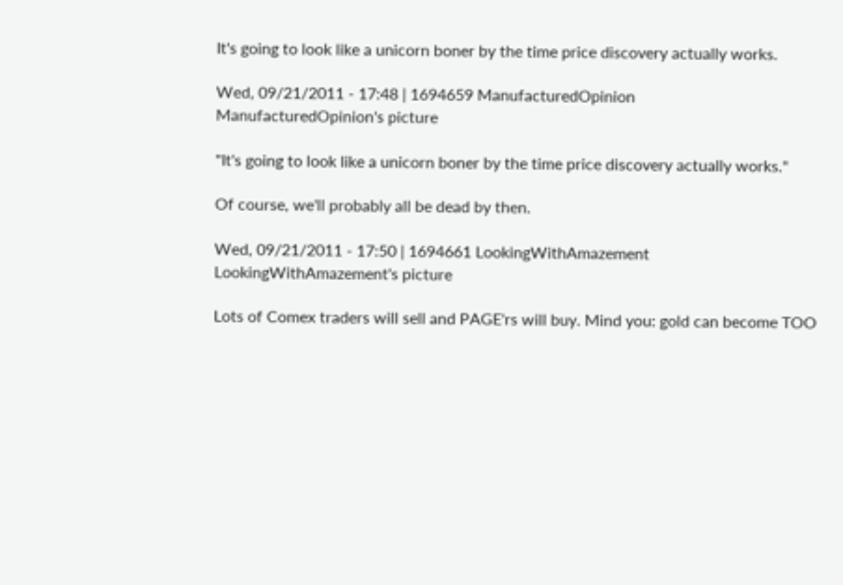It's going to look like a unicorn boner by the time price discovery actually works.

Wed, 09/21/2011 - 17:48 | 1694659 ManufacturedOpinion
ManufacturedOpinion's picture

"It's going to look like a unicorn boner by the time price discovery actually works."

Of course, we'll probably all be dead by then.

Wed, 09/21/2011 - 17:50 | 1694661 LookingWithAmazement
LookingWithAmazement's picture

Lots of Comex traders will sell and PAGE'rs will buy. Mind you: gold can become TOO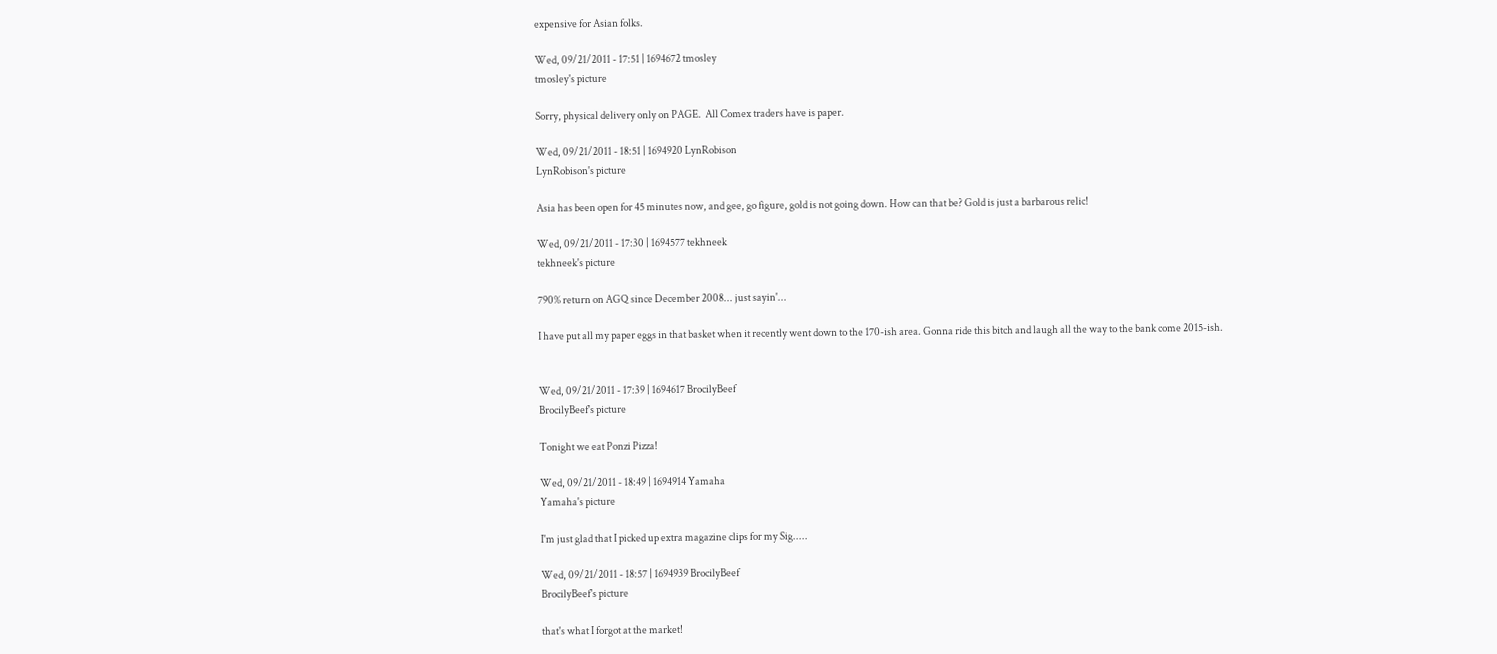expensive for Asian folks.

Wed, 09/21/2011 - 17:51 | 1694672 tmosley
tmosley's picture

Sorry, physical delivery only on PAGE.  All Comex traders have is paper.

Wed, 09/21/2011 - 18:51 | 1694920 LynRobison
LynRobison's picture

Asia has been open for 45 minutes now, and gee, go figure, gold is not going down. How can that be? Gold is just a barbarous relic!

Wed, 09/21/2011 - 17:30 | 1694577 tekhneek
tekhneek's picture

790% return on AGQ since December 2008... just sayin'...

I have put all my paper eggs in that basket when it recently went down to the 170-ish area. Gonna ride this bitch and laugh all the way to the bank come 2015-ish.


Wed, 09/21/2011 - 17:39 | 1694617 BrocilyBeef
BrocilyBeef's picture

Tonight we eat Ponzi Pizza!

Wed, 09/21/2011 - 18:49 | 1694914 Yamaha
Yamaha's picture

I'm just glad that I picked up extra magazine clips for my Sig.....

Wed, 09/21/2011 - 18:57 | 1694939 BrocilyBeef
BrocilyBeef's picture

that's what I forgot at the market!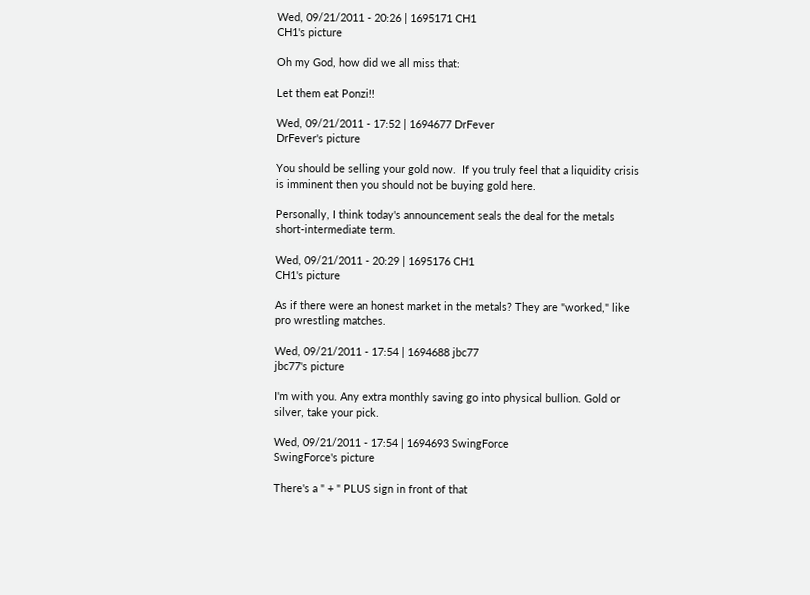Wed, 09/21/2011 - 20:26 | 1695171 CH1
CH1's picture

Oh my God, how did we all miss that:

Let them eat Ponzi!!

Wed, 09/21/2011 - 17:52 | 1694677 DrFever
DrFever's picture

You should be selling your gold now.  If you truly feel that a liquidity crisis is imminent then you should not be buying gold here.

Personally, I think today's announcement seals the deal for the metals short-intermediate term.

Wed, 09/21/2011 - 20:29 | 1695176 CH1
CH1's picture

As if there were an honest market in the metals? They are "worked," like pro wrestling matches.

Wed, 09/21/2011 - 17:54 | 1694688 jbc77
jbc77's picture

I'm with you. Any extra monthly saving go into physical bullion. Gold or silver, take your pick.

Wed, 09/21/2011 - 17:54 | 1694693 SwingForce
SwingForce's picture

There's a " + " PLUS sign in front of that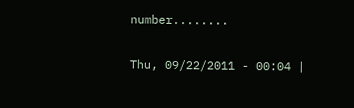number........

Thu, 09/22/2011 - 00:04 |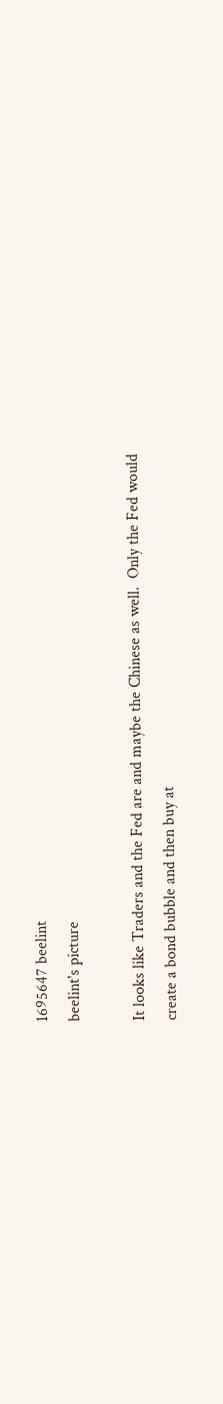1695647 beelint
beelint's picture

It looks like Traders and the Fed are and maybe the Chinese as well.  Only the Fed would create a bond bubble and then buy at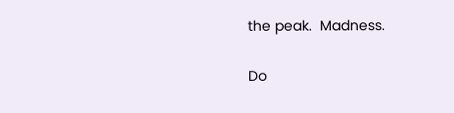the peak.  Madness.

Do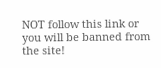NOT follow this link or you will be banned from the site!